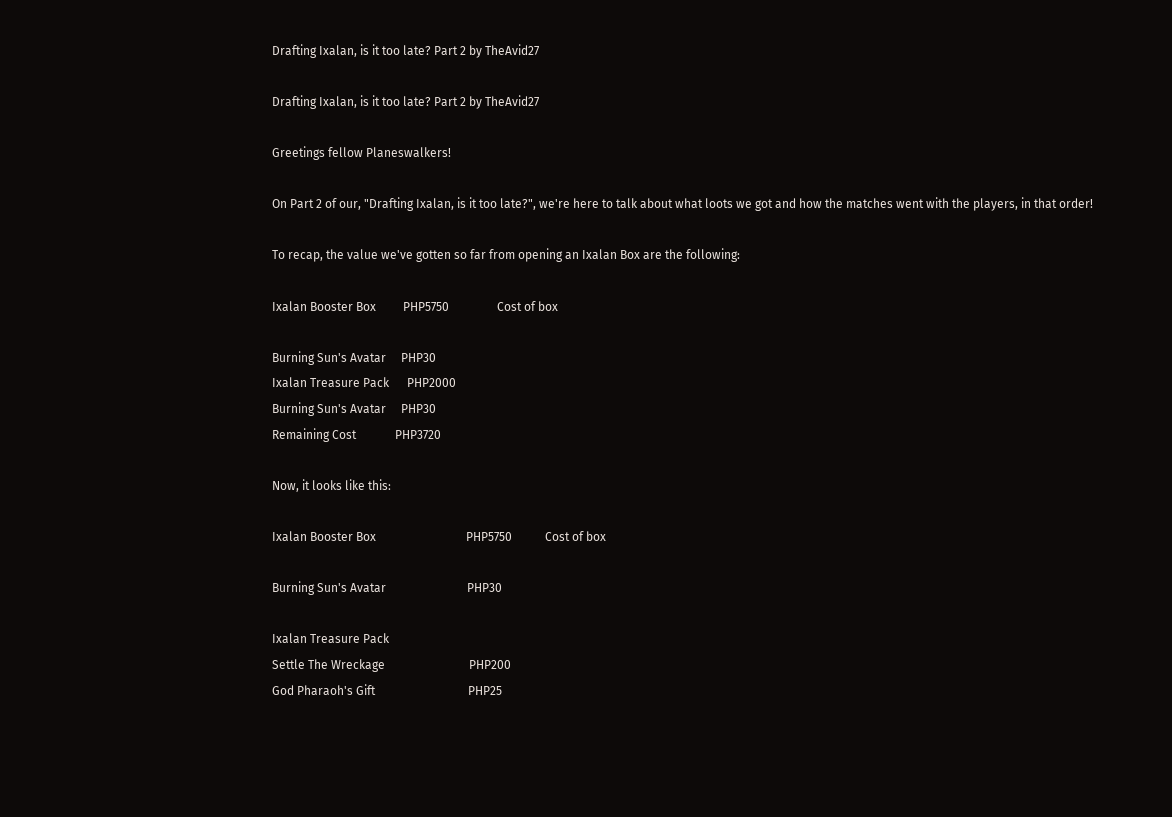Drafting Ixalan, is it too late? Part 2 by TheAvid27

Drafting Ixalan, is it too late? Part 2 by TheAvid27

Greetings fellow Planeswalkers!

On Part 2 of our, "Drafting Ixalan, is it too late?", we're here to talk about what loots we got and how the matches went with the players, in that order!

To recap, the value we've gotten so far from opening an Ixalan Box are the following:

Ixalan Booster Box         PHP5750                Cost of box

Burning Sun's Avatar     PHP30
Ixalan Treasure Pack      PHP2000
Burning Sun's Avatar     PHP30
Remaining Cost             PHP3720

Now, it looks like this:

Ixalan Booster Box                              PHP5750           Cost of box

Burning Sun's Avatar                           PHP30

Ixalan Treasure Pack
Settle The Wreckage                            PHP200
God Pharaoh's Gift                               PHP25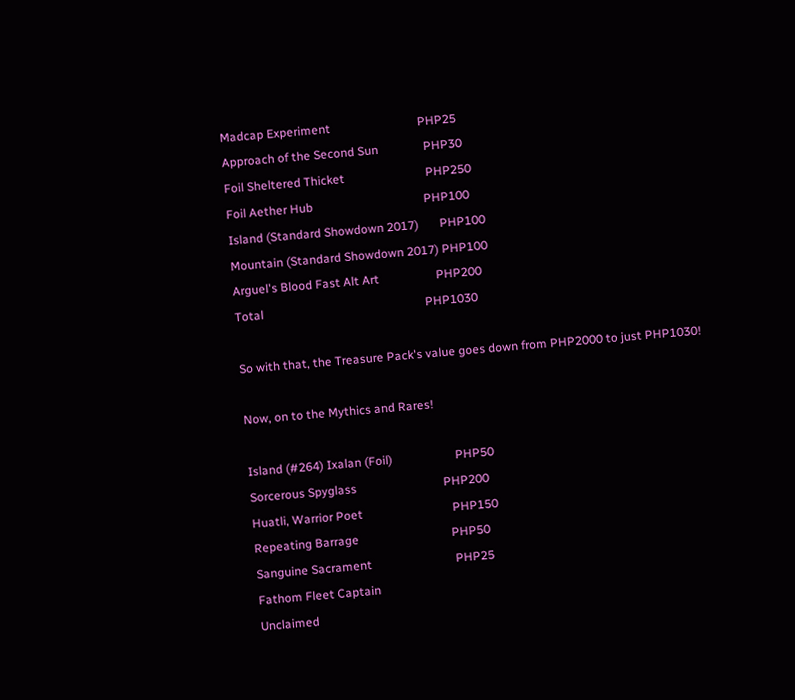Madcap Experiment                             PHP25
Approach of the Second Sun               PHP30
Foil Sheltered Thicket                           PHP250
Foil Aether Hub                                     PHP100
Island (Standard Showdown 2017)       PHP100
Mountain (Standard Showdown 2017) PHP100
Arguel's Blood Fast Alt Art                   PHP200
Total                                                      PHP1030

So with that, the Treasure Pack's value goes down from PHP2000 to just PHP1030!

Now, on to the Mythics and Rares!

Island (#264) Ixalan (Foil)                     PHP50
Sorcerous Spyglass                             PHP200
Huatli, Warrior Poet                              PHP150
Repeating Barrage                               PHP50
Sanguine Sacrament                            PHP25
Fathom Fleet Captain
Unclaimed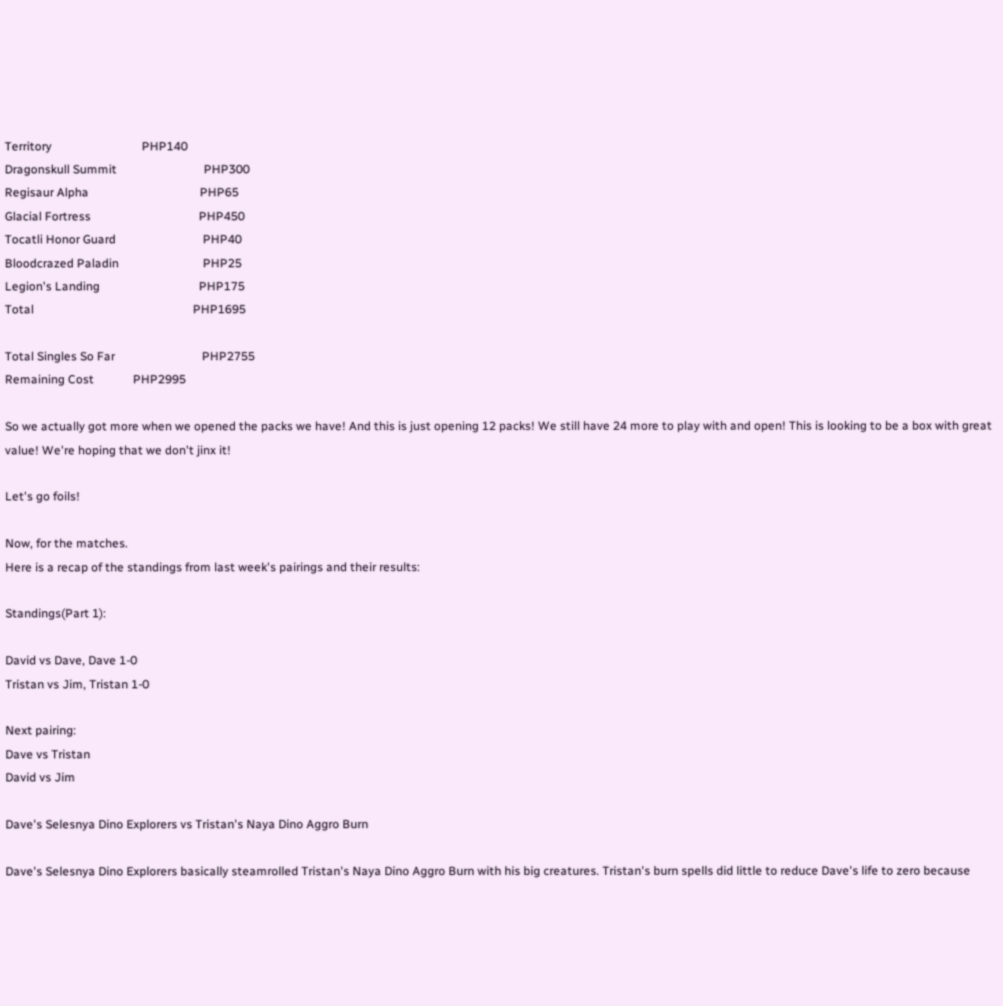Territory                              PHP140
Dragonskull Summit                             PHP300
Regisaur Alpha                                     PHP65
Glacial Fortress                                    PHP450
Tocatli Honor Guard                             PHP40
Bloodcrazed Paladin                            PHP25
Legion's Landing                                 PHP175
Total                                                     PHP1695

Total Singles So Far                             PHP2755
Remaining Cost             PHP2995

So we actually got more when we opened the packs we have! And this is just opening 12 packs! We still have 24 more to play with and open! This is looking to be a box with great value! We're hoping that we don't jinx it!

Let's go foils!

Now, for the matches.
Here is a recap of the standings from last week's pairings and their results:

Standings(Part 1):

David vs Dave, Dave 1-0
Tristan vs Jim, Tristan 1-0

Next pairing:
Dave vs Tristan
David vs Jim

Dave's Selesnya Dino Explorers vs Tristan's Naya Dino Aggro Burn

Dave's Selesnya Dino Explorers basically steamrolled Tristan's Naya Dino Aggro Burn with his big creatures. Tristan's burn spells did little to reduce Dave's life to zero because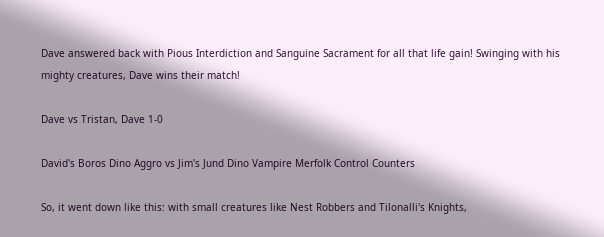Dave answered back with Pious Interdiction and Sanguine Sacrament for all that life gain! Swinging with his mighty creatures, Dave wins their match!

Dave vs Tristan, Dave 1-0

David's Boros Dino Aggro vs Jim's Jund Dino Vampire Merfolk Control Counters

So, it went down like this: with small creatures like Nest Robbers and Tilonalli's Knights,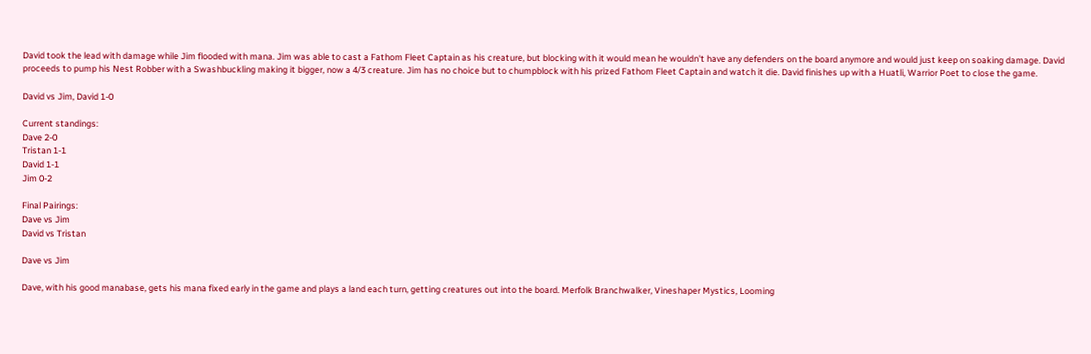David took the lead with damage while Jim flooded with mana. Jim was able to cast a Fathom Fleet Captain as his creature, but blocking with it would mean he wouldn't have any defenders on the board anymore and would just keep on soaking damage. David proceeds to pump his Nest Robber with a Swashbuckling making it bigger, now a 4/3 creature. Jim has no choice but to chumpblock with his prized Fathom Fleet Captain and watch it die. David finishes up with a Huatli, Warrior Poet to close the game.

David vs Jim, David 1-0

Current standings:
Dave 2-0
Tristan 1-1
David 1-1
Jim 0-2

Final Pairings:
Dave vs Jim
David vs Tristan

Dave vs Jim

Dave, with his good manabase, gets his mana fixed early in the game and plays a land each turn, getting creatures out into the board. Merfolk Branchwalker, Vineshaper Mystics, Looming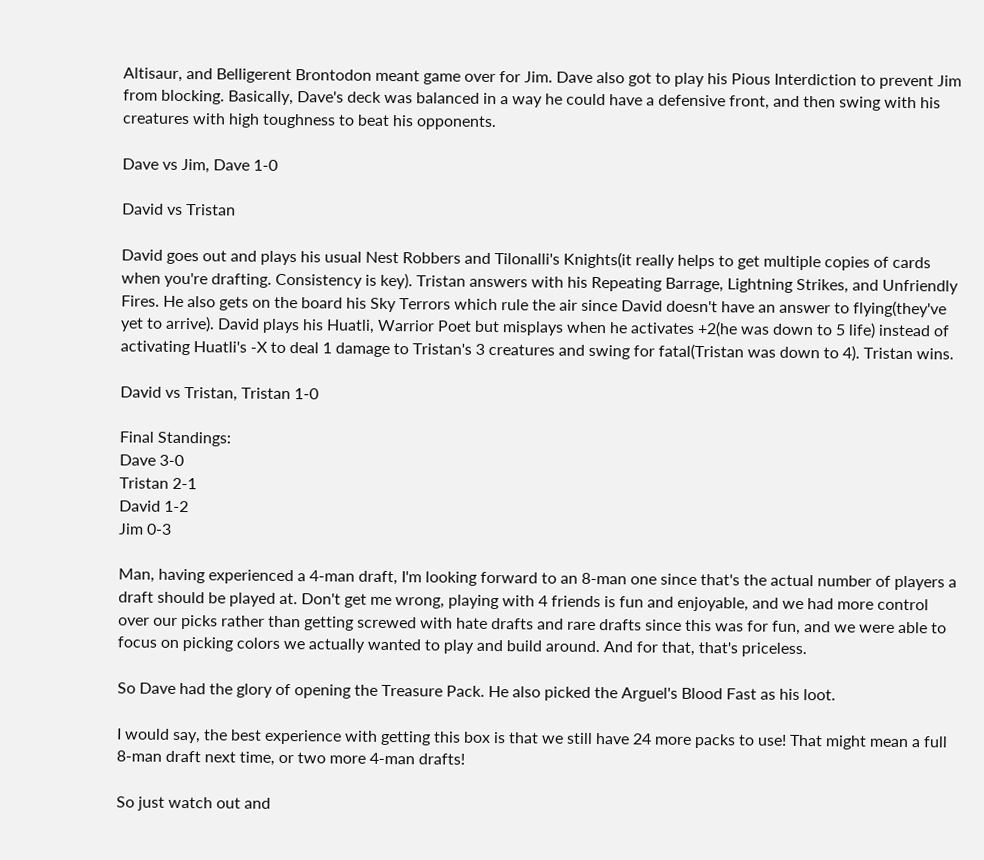Altisaur, and Belligerent Brontodon meant game over for Jim. Dave also got to play his Pious Interdiction to prevent Jim from blocking. Basically, Dave's deck was balanced in a way he could have a defensive front, and then swing with his creatures with high toughness to beat his opponents.

Dave vs Jim, Dave 1-0

David vs Tristan

David goes out and plays his usual Nest Robbers and Tilonalli's Knights(it really helps to get multiple copies of cards when you're drafting. Consistency is key). Tristan answers with his Repeating Barrage, Lightning Strikes, and Unfriendly Fires. He also gets on the board his Sky Terrors which rule the air since David doesn't have an answer to flying(they've yet to arrive). David plays his Huatli, Warrior Poet but misplays when he activates +2(he was down to 5 life) instead of activating Huatli's -X to deal 1 damage to Tristan's 3 creatures and swing for fatal(Tristan was down to 4). Tristan wins.

David vs Tristan, Tristan 1-0

Final Standings:
Dave 3-0
Tristan 2-1
David 1-2
Jim 0-3

Man, having experienced a 4-man draft, I'm looking forward to an 8-man one since that's the actual number of players a draft should be played at. Don't get me wrong, playing with 4 friends is fun and enjoyable, and we had more control over our picks rather than getting screwed with hate drafts and rare drafts since this was for fun, and we were able to focus on picking colors we actually wanted to play and build around. And for that, that's priceless.

So Dave had the glory of opening the Treasure Pack. He also picked the Arguel's Blood Fast as his loot.

I would say, the best experience with getting this box is that we still have 24 more packs to use! That might mean a full 8-man draft next time, or two more 4-man drafts!

So just watch out and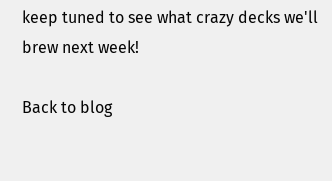keep tuned to see what crazy decks we'll brew next week!

Back to blog